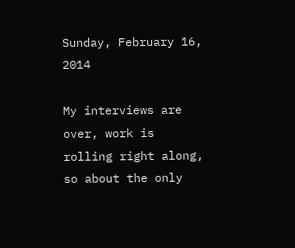Sunday, February 16, 2014

My interviews are over, work is rolling right along, so about the only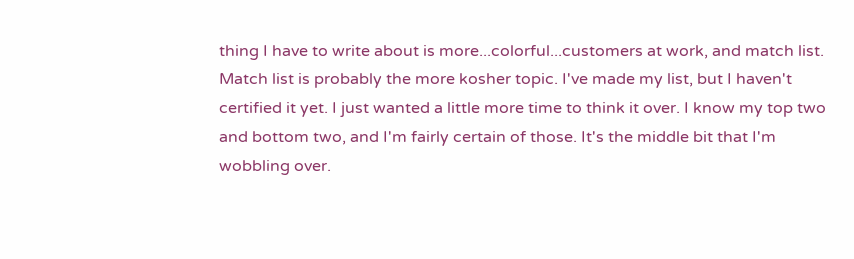thing I have to write about is more...colorful...customers at work, and match list. Match list is probably the more kosher topic. I've made my list, but I haven't certified it yet. I just wanted a little more time to think it over. I know my top two and bottom two, and I'm fairly certain of those. It's the middle bit that I'm wobbling over.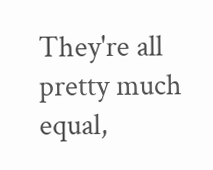They're all pretty much equal,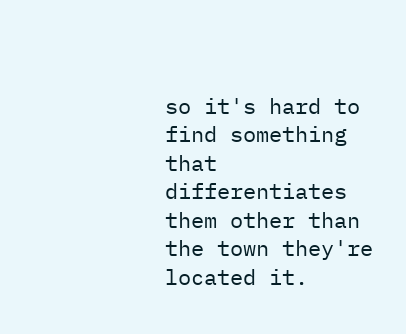so it's hard to find something that differentiates them other than the town they're located it.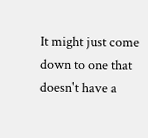It might just come down to one that doesn't have a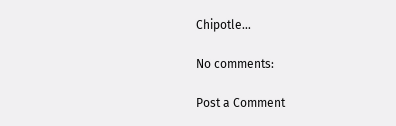Chipotle...

No comments:

Post a Comment